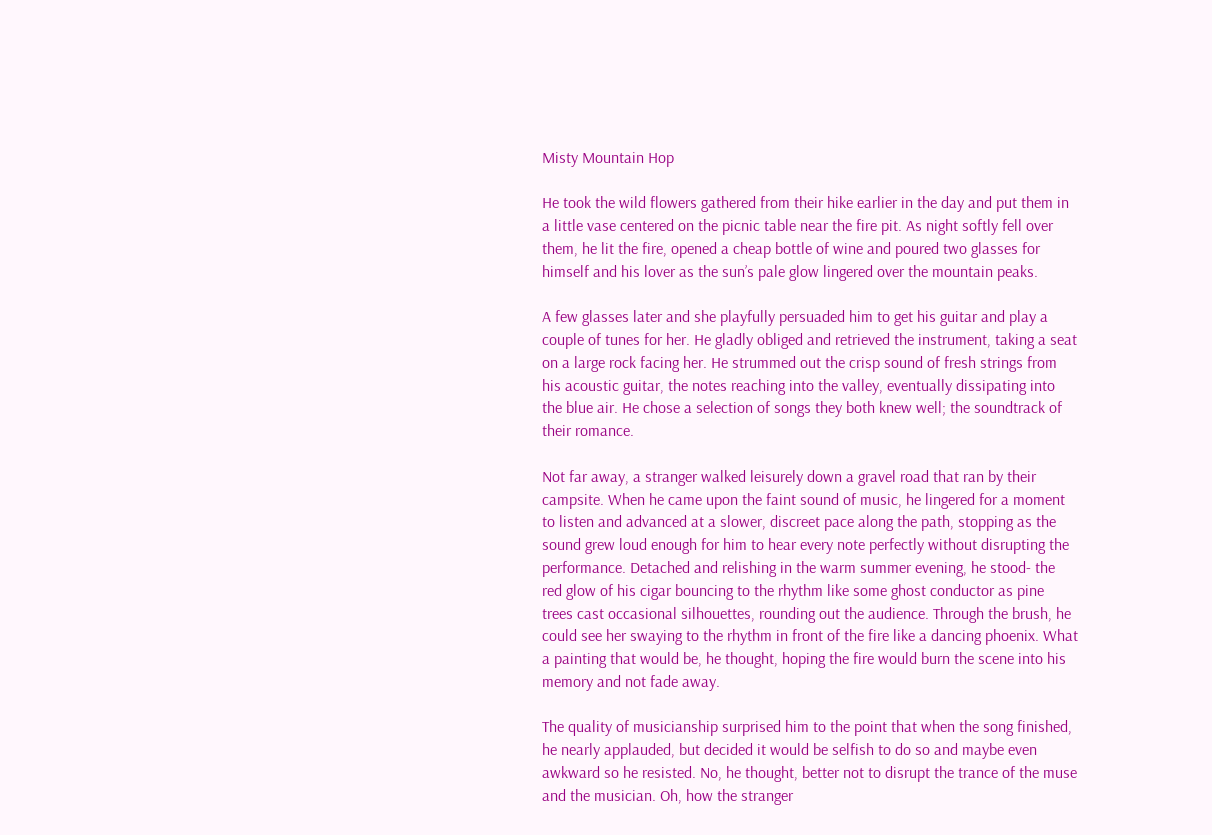Misty Mountain Hop

He took the wild flowers gathered from their hike earlier in the day and put them in a little vase centered on the picnic table near the fire pit. As night softly fell over them, he lit the fire, opened a cheap bottle of wine and poured two glasses for himself and his lover as the sun’s pale glow lingered over the mountain peaks.

A few glasses later and she playfully persuaded him to get his guitar and play a couple of tunes for her. He gladly obliged and retrieved the instrument, taking a seat on a large rock facing her. He strummed out the crisp sound of fresh strings from his acoustic guitar, the notes reaching into the valley, eventually dissipating into the blue air. He chose a selection of songs they both knew well; the soundtrack of their romance.

Not far away, a stranger walked leisurely down a gravel road that ran by their campsite. When he came upon the faint sound of music, he lingered for a moment to listen and advanced at a slower, discreet pace along the path, stopping as the sound grew loud enough for him to hear every note perfectly without disrupting the performance. Detached and relishing in the warm summer evening, he stood- the red glow of his cigar bouncing to the rhythm like some ghost conductor as pine trees cast occasional silhouettes, rounding out the audience. Through the brush, he could see her swaying to the rhythm in front of the fire like a dancing phoenix. What a painting that would be, he thought, hoping the fire would burn the scene into his memory and not fade away.

The quality of musicianship surprised him to the point that when the song finished, he nearly applauded, but decided it would be selfish to do so and maybe even awkward so he resisted. No, he thought, better not to disrupt the trance of the muse and the musician. Oh, how the stranger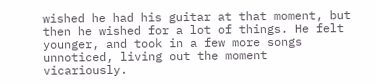wished he had his guitar at that moment, but then he wished for a lot of things. He felt younger, and took in a few more songs unnoticed, living out the moment vicariously.